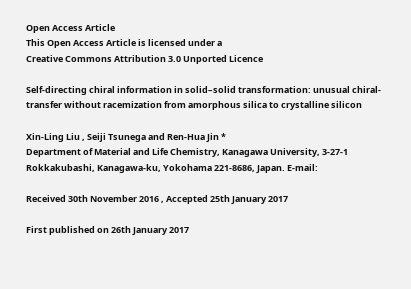Open Access Article
This Open Access Article is licensed under a
Creative Commons Attribution 3.0 Unported Licence

Self-directing chiral information in solid–solid transformation: unusual chiral-transfer without racemization from amorphous silica to crystalline silicon

Xin-Ling Liu , Seiji Tsunega and Ren-Hua Jin *
Department of Material and Life Chemistry, Kanagawa University, 3-27-1 Rokkakubashi, Kanagawa-ku, Yokohama 221-8686, Japan. E-mail:

Received 30th November 2016 , Accepted 25th January 2017

First published on 26th January 2017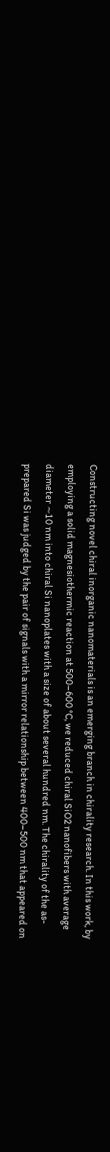Constructing novel chiral inorganic nanomaterials is an emerging branch in chirality research. In this work, by employing a solid magnesiothermic reaction at 500–600 °C, we reduced chiral SiO2 nanofibers with average diameter ∼10 nm into chiral Si nanoplates with a size of about several hundred nm. The chirality of the as-prepared Si was judged by the pair of signals with a mirror relationship between 400–500 nm that appeared on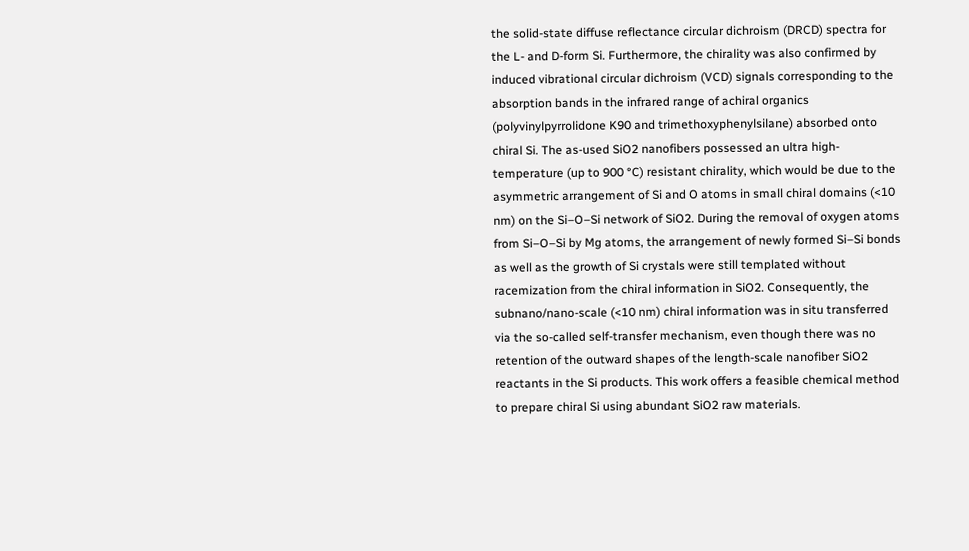the solid-state diffuse reflectance circular dichroism (DRCD) spectra for the L- and D-form Si. Furthermore, the chirality was also confirmed by induced vibrational circular dichroism (VCD) signals corresponding to the absorption bands in the infrared range of achiral organics (polyvinylpyrrolidone K90 and trimethoxyphenylsilane) absorbed onto chiral Si. The as-used SiO2 nanofibers possessed an ultra high-temperature (up to 900 °C) resistant chirality, which would be due to the asymmetric arrangement of Si and O atoms in small chiral domains (<10 nm) on the Si–O–Si network of SiO2. During the removal of oxygen atoms from Si–O–Si by Mg atoms, the arrangement of newly formed Si–Si bonds as well as the growth of Si crystals were still templated without racemization from the chiral information in SiO2. Consequently, the subnano/nano-scale (<10 nm) chiral information was in situ transferred via the so-called self-transfer mechanism, even though there was no retention of the outward shapes of the length-scale nanofiber SiO2 reactants in the Si products. This work offers a feasible chemical method to prepare chiral Si using abundant SiO2 raw materials.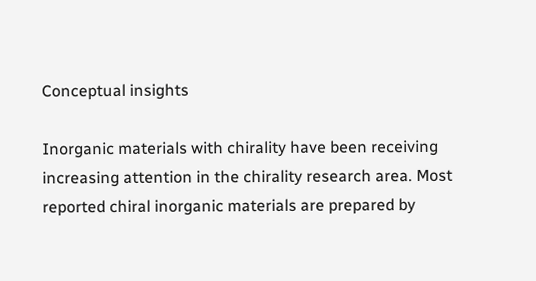Conceptual insights

Inorganic materials with chirality have been receiving increasing attention in the chirality research area. Most reported chiral inorganic materials are prepared by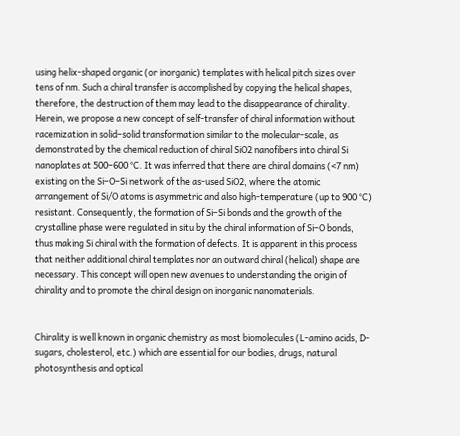using helix-shaped organic (or inorganic) templates with helical pitch sizes over tens of nm. Such a chiral transfer is accomplished by copying the helical shapes, therefore, the destruction of them may lead to the disappearance of chirality. Herein, we propose a new concept of self-transfer of chiral information without racemization in solid–solid transformation similar to the molecular-scale, as demonstrated by the chemical reduction of chiral SiO2 nanofibers into chiral Si nanoplates at 500–600 °C. It was inferred that there are chiral domains (<7 nm) existing on the Si–O–Si network of the as-used SiO2, where the atomic arrangement of Si/O atoms is asymmetric and also high-temperature (up to 900 °C) resistant. Consequently, the formation of Si–Si bonds and the growth of the crystalline phase were regulated in situ by the chiral information of Si–O bonds, thus making Si chiral with the formation of defects. It is apparent in this process that neither additional chiral templates nor an outward chiral (helical) shape are necessary. This concept will open new avenues to understanding the origin of chirality and to promote the chiral design on inorganic nanomaterials.


Chirality is well known in organic chemistry as most biomolecules (L-amino acids, D-sugars, cholesterol, etc.) which are essential for our bodies, drugs, natural photosynthesis and optical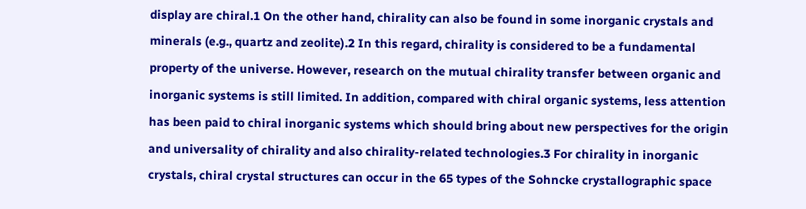display are chiral.1 On the other hand, chirality can also be found in some inorganic crystals and minerals (e.g., quartz and zeolite).2 In this regard, chirality is considered to be a fundamental property of the universe. However, research on the mutual chirality transfer between organic and inorganic systems is still limited. In addition, compared with chiral organic systems, less attention has been paid to chiral inorganic systems which should bring about new perspectives for the origin and universality of chirality and also chirality-related technologies.3 For chirality in inorganic crystals, chiral crystal structures can occur in the 65 types of the Sohncke crystallographic space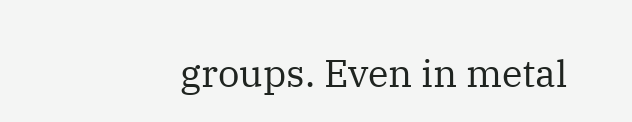groups. Even in metal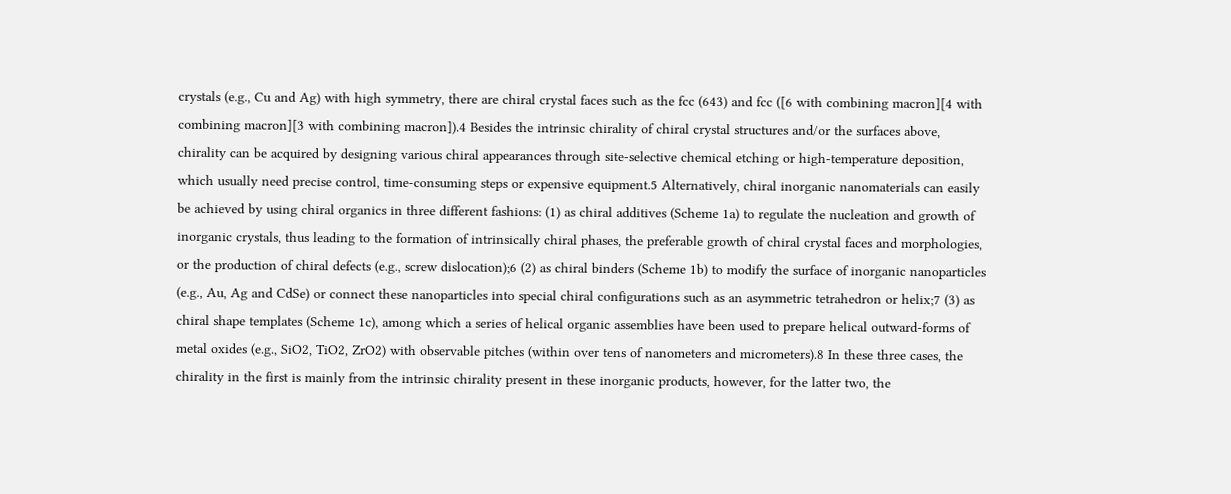crystals (e.g., Cu and Ag) with high symmetry, there are chiral crystal faces such as the fcc (643) and fcc ([6 with combining macron][4 with combining macron][3 with combining macron]).4 Besides the intrinsic chirality of chiral crystal structures and/or the surfaces above, chirality can be acquired by designing various chiral appearances through site-selective chemical etching or high-temperature deposition, which usually need precise control, time-consuming steps or expensive equipment.5 Alternatively, chiral inorganic nanomaterials can easily be achieved by using chiral organics in three different fashions: (1) as chiral additives (Scheme 1a) to regulate the nucleation and growth of inorganic crystals, thus leading to the formation of intrinsically chiral phases, the preferable growth of chiral crystal faces and morphologies, or the production of chiral defects (e.g., screw dislocation);6 (2) as chiral binders (Scheme 1b) to modify the surface of inorganic nanoparticles (e.g., Au, Ag and CdSe) or connect these nanoparticles into special chiral configurations such as an asymmetric tetrahedron or helix;7 (3) as chiral shape templates (Scheme 1c), among which a series of helical organic assemblies have been used to prepare helical outward-forms of metal oxides (e.g., SiO2, TiO2, ZrO2) with observable pitches (within over tens of nanometers and micrometers).8 In these three cases, the chirality in the first is mainly from the intrinsic chirality present in these inorganic products, however, for the latter two, the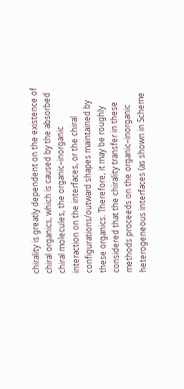chirality is greatly dependent on the existence of chiral organics, which is caused by the absorbed chiral molecules, the organic–inorganic interaction on the interfaces, or the chiral configurations/outward shapes maintained by these organics. Therefore, it may be roughly considered that the chirality transfer in these methods proceeds on the organic–inorganic heterogeneous interfaces (as shown in Scheme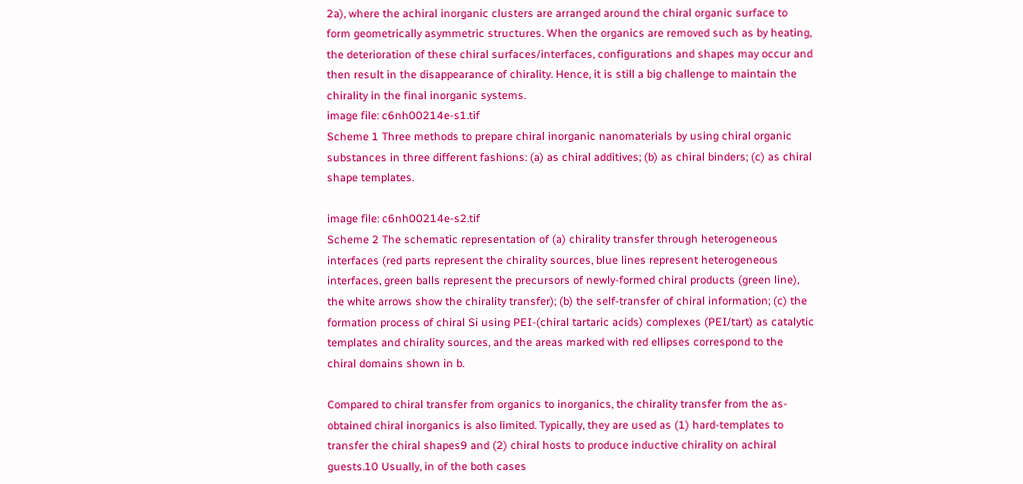2a), where the achiral inorganic clusters are arranged around the chiral organic surface to form geometrically asymmetric structures. When the organics are removed such as by heating, the deterioration of these chiral surfaces/interfaces, configurations and shapes may occur and then result in the disappearance of chirality. Hence, it is still a big challenge to maintain the chirality in the final inorganic systems.
image file: c6nh00214e-s1.tif
Scheme 1 Three methods to prepare chiral inorganic nanomaterials by using chiral organic substances in three different fashions: (a) as chiral additives; (b) as chiral binders; (c) as chiral shape templates.

image file: c6nh00214e-s2.tif
Scheme 2 The schematic representation of (a) chirality transfer through heterogeneous interfaces (red parts represent the chirality sources, blue lines represent heterogeneous interfaces, green balls represent the precursors of newly-formed chiral products (green line), the white arrows show the chirality transfer); (b) the self-transfer of chiral information; (c) the formation process of chiral Si using PEI-(chiral tartaric acids) complexes (PEI/tart) as catalytic templates and chirality sources, and the areas marked with red ellipses correspond to the chiral domains shown in b.

Compared to chiral transfer from organics to inorganics, the chirality transfer from the as-obtained chiral inorganics is also limited. Typically, they are used as (1) hard-templates to transfer the chiral shapes9 and (2) chiral hosts to produce inductive chirality on achiral guests.10 Usually, in of the both cases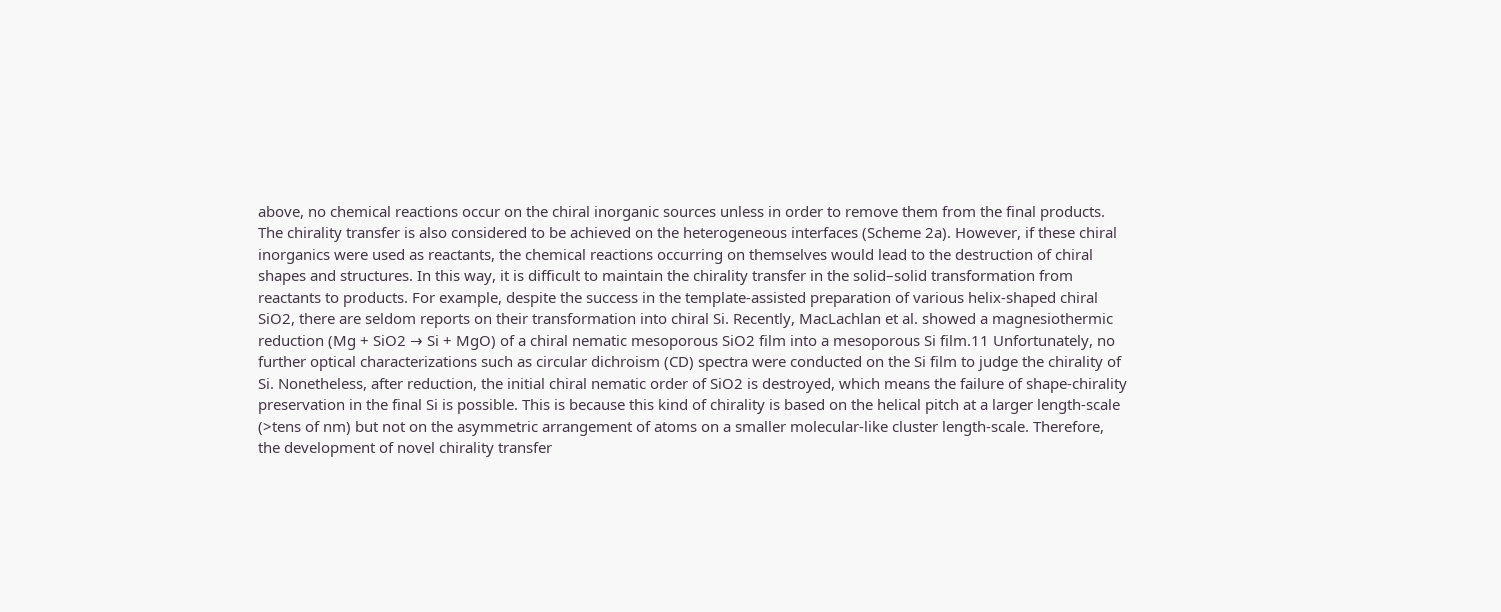above, no chemical reactions occur on the chiral inorganic sources unless in order to remove them from the final products. The chirality transfer is also considered to be achieved on the heterogeneous interfaces (Scheme 2a). However, if these chiral inorganics were used as reactants, the chemical reactions occurring on themselves would lead to the destruction of chiral shapes and structures. In this way, it is difficult to maintain the chirality transfer in the solid–solid transformation from reactants to products. For example, despite the success in the template-assisted preparation of various helix-shaped chiral SiO2, there are seldom reports on their transformation into chiral Si. Recently, MacLachlan et al. showed a magnesiothermic reduction (Mg + SiO2 → Si + MgO) of a chiral nematic mesoporous SiO2 film into a mesoporous Si film.11 Unfortunately, no further optical characterizations such as circular dichroism (CD) spectra were conducted on the Si film to judge the chirality of Si. Nonetheless, after reduction, the initial chiral nematic order of SiO2 is destroyed, which means the failure of shape-chirality preservation in the final Si is possible. This is because this kind of chirality is based on the helical pitch at a larger length-scale (>tens of nm) but not on the asymmetric arrangement of atoms on a smaller molecular-like cluster length-scale. Therefore, the development of novel chirality transfer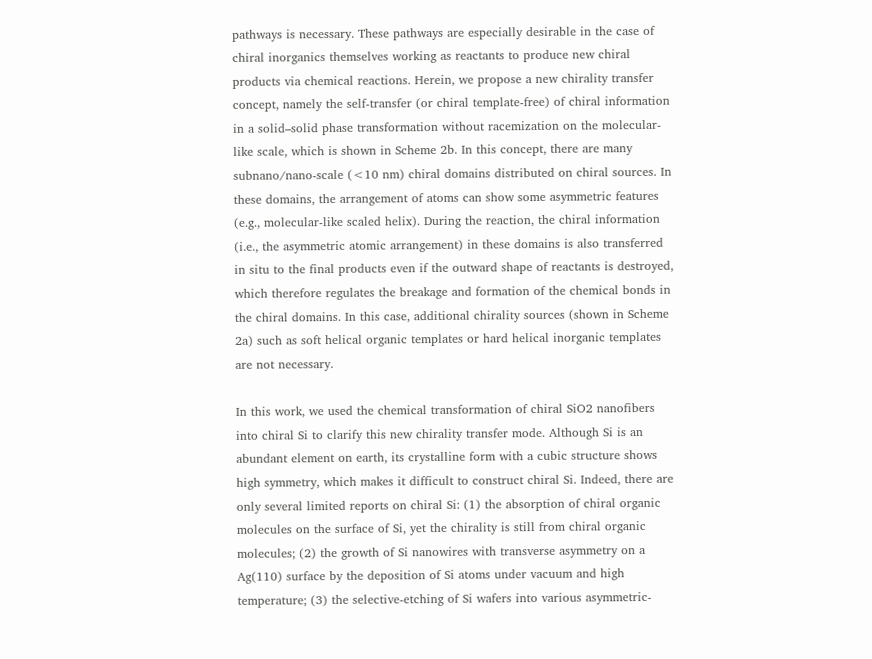pathways is necessary. These pathways are especially desirable in the case of chiral inorganics themselves working as reactants to produce new chiral products via chemical reactions. Herein, we propose a new chirality transfer concept, namely the self-transfer (or chiral template-free) of chiral information in a solid–solid phase transformation without racemization on the molecular-like scale, which is shown in Scheme 2b. In this concept, there are many subnano/nano-scale (<10 nm) chiral domains distributed on chiral sources. In these domains, the arrangement of atoms can show some asymmetric features (e.g., molecular-like scaled helix). During the reaction, the chiral information (i.e., the asymmetric atomic arrangement) in these domains is also transferred in situ to the final products even if the outward shape of reactants is destroyed, which therefore regulates the breakage and formation of the chemical bonds in the chiral domains. In this case, additional chirality sources (shown in Scheme 2a) such as soft helical organic templates or hard helical inorganic templates are not necessary.

In this work, we used the chemical transformation of chiral SiO2 nanofibers into chiral Si to clarify this new chirality transfer mode. Although Si is an abundant element on earth, its crystalline form with a cubic structure shows high symmetry, which makes it difficult to construct chiral Si. Indeed, there are only several limited reports on chiral Si: (1) the absorption of chiral organic molecules on the surface of Si, yet the chirality is still from chiral organic molecules; (2) the growth of Si nanowires with transverse asymmetry on a Ag(110) surface by the deposition of Si atoms under vacuum and high temperature; (3) the selective-etching of Si wafers into various asymmetric-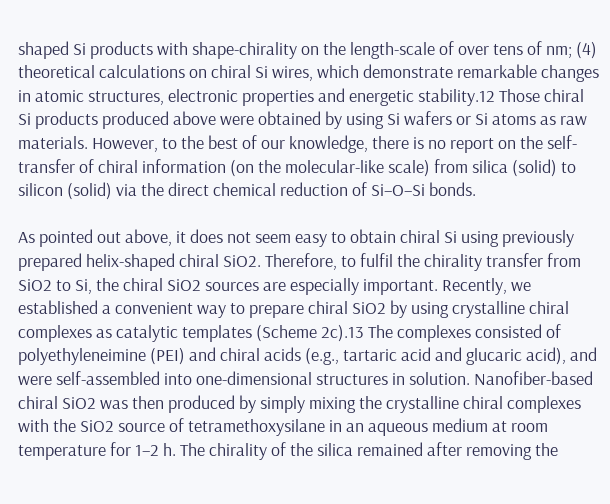shaped Si products with shape-chirality on the length-scale of over tens of nm; (4) theoretical calculations on chiral Si wires, which demonstrate remarkable changes in atomic structures, electronic properties and energetic stability.12 Those chiral Si products produced above were obtained by using Si wafers or Si atoms as raw materials. However, to the best of our knowledge, there is no report on the self-transfer of chiral information (on the molecular-like scale) from silica (solid) to silicon (solid) via the direct chemical reduction of Si–O–Si bonds.

As pointed out above, it does not seem easy to obtain chiral Si using previously prepared helix-shaped chiral SiO2. Therefore, to fulfil the chirality transfer from SiO2 to Si, the chiral SiO2 sources are especially important. Recently, we established a convenient way to prepare chiral SiO2 by using crystalline chiral complexes as catalytic templates (Scheme 2c).13 The complexes consisted of polyethyleneimine (PEI) and chiral acids (e.g., tartaric acid and glucaric acid), and were self-assembled into one-dimensional structures in solution. Nanofiber-based chiral SiO2 was then produced by simply mixing the crystalline chiral complexes with the SiO2 source of tetramethoxysilane in an aqueous medium at room temperature for 1–2 h. The chirality of the silica remained after removing the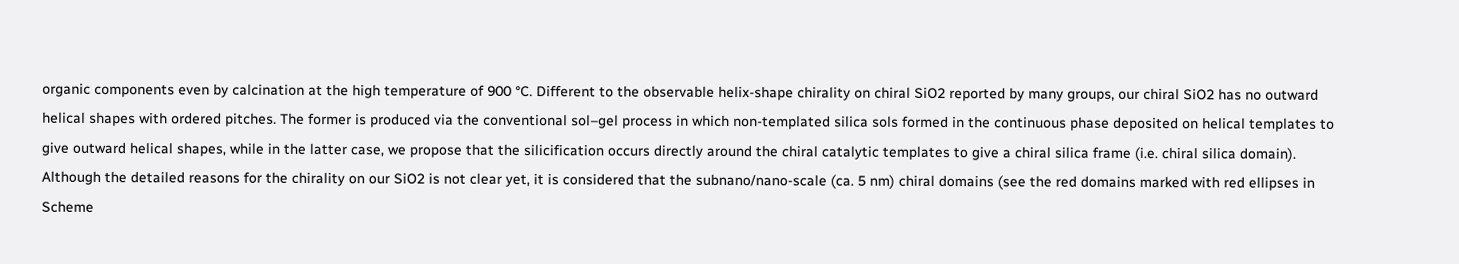organic components even by calcination at the high temperature of 900 °C. Different to the observable helix-shape chirality on chiral SiO2 reported by many groups, our chiral SiO2 has no outward helical shapes with ordered pitches. The former is produced via the conventional sol–gel process in which non-templated silica sols formed in the continuous phase deposited on helical templates to give outward helical shapes, while in the latter case, we propose that the silicification occurs directly around the chiral catalytic templates to give a chiral silica frame (i.e. chiral silica domain). Although the detailed reasons for the chirality on our SiO2 is not clear yet, it is considered that the subnano/nano-scale (ca. 5 nm) chiral domains (see the red domains marked with red ellipses in Scheme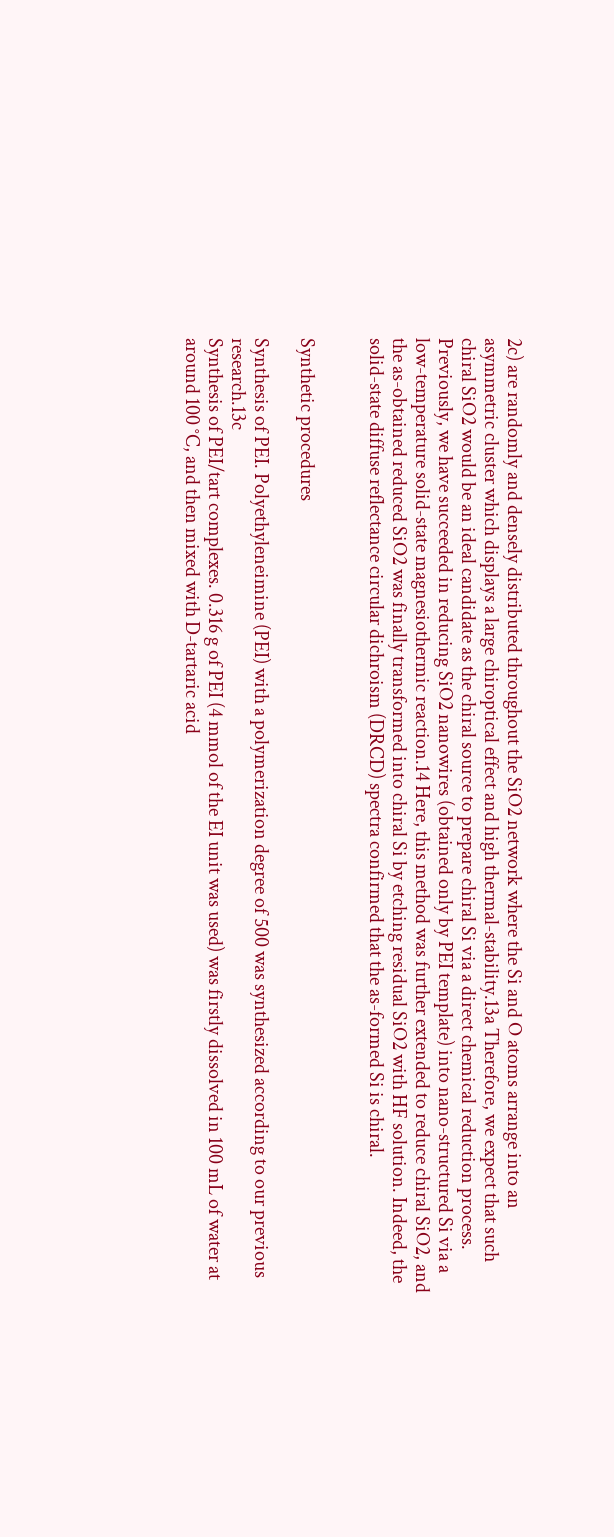2c) are randomly and densely distributed throughout the SiO2 network where the Si and O atoms arrange into an asymmetric cluster which displays a large chiroptical effect and high thermal-stability.13a Therefore, we expect that such chiral SiO2 would be an ideal candidate as the chiral source to prepare chiral Si via a direct chemical reduction process. Previously, we have succeeded in reducing SiO2 nanowires (obtained only by PEI template) into nano-structured Si via a low-temperature solid-state magnesiothermic reaction.14 Here, this method was further extended to reduce chiral SiO2, and the as-obtained reduced SiO2 was finally transformed into chiral Si by etching residual SiO2 with HF solution. Indeed, the solid-state diffuse reflectance circular dichroism (DRCD) spectra confirmed that the as-formed Si is chiral.


Synthetic procedures

Synthesis of PEI. Polyethyleneimine (PEI) with a polymerization degree of 500 was synthesized according to our previous research.13c
Synthesis of PEI/tart complexes. 0.316 g of PEI (4 mmol of the EI unit was used) was firstly dissolved in 100 mL of water at around 100 °C, and then mixed with D-tartaric acid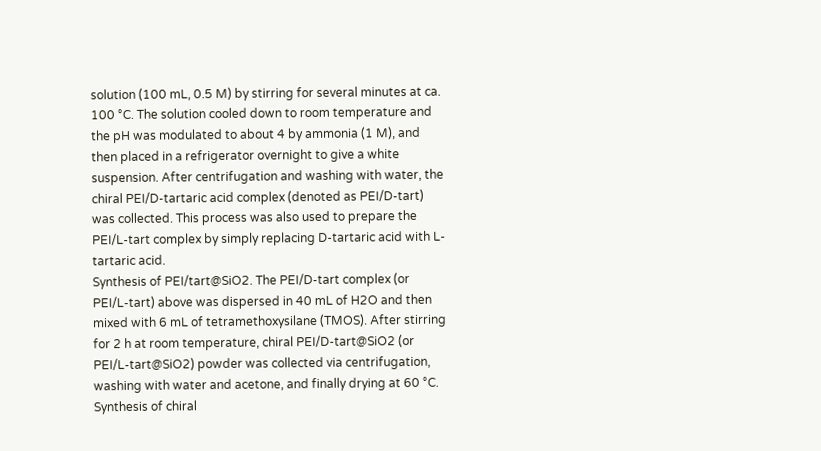solution (100 mL, 0.5 M) by stirring for several minutes at ca. 100 °C. The solution cooled down to room temperature and the pH was modulated to about 4 by ammonia (1 M), and then placed in a refrigerator overnight to give a white suspension. After centrifugation and washing with water, the chiral PEI/D-tartaric acid complex (denoted as PEI/D-tart) was collected. This process was also used to prepare the PEI/L-tart complex by simply replacing D-tartaric acid with L-tartaric acid.
Synthesis of PEI/tart@SiO2. The PEI/D-tart complex (or PEI/L-tart) above was dispersed in 40 mL of H2O and then mixed with 6 mL of tetramethoxysilane (TMOS). After stirring for 2 h at room temperature, chiral PEI/D-tart@SiO2 (or PEI/L-tart@SiO2) powder was collected via centrifugation, washing with water and acetone, and finally drying at 60 °C.
Synthesis of chiral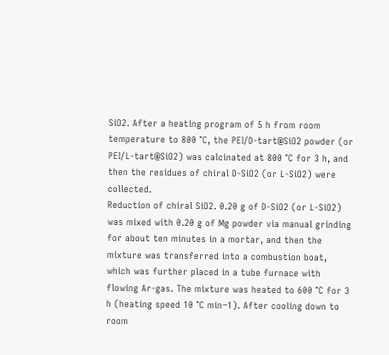SiO2. After a heating program of 5 h from room temperature to 800 °C, the PEI/D-tart@SiO2 powder (or PEI/L-tart@SiO2) was calcinated at 800 °C for 3 h, and then the residues of chiral D-SiO2 (or L-SiO2) were collected.
Reduction of chiral SiO2. 0.20 g of D-SiO2 (or L-SiO2) was mixed with 0.20 g of Mg powder via manual grinding for about ten minutes in a mortar, and then the mixture was transferred into a combustion boat, which was further placed in a tube furnace with flowing Ar-gas. The mixture was heated to 600 °C for 3 h (heating speed 10 °C min−1). After cooling down to room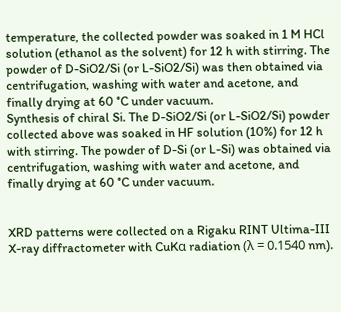temperature, the collected powder was soaked in 1 M HCl solution (ethanol as the solvent) for 12 h with stirring. The powder of D-SiO2/Si (or L-SiO2/Si) was then obtained via centrifugation, washing with water and acetone, and finally drying at 60 °C under vacuum.
Synthesis of chiral Si. The D-SiO2/Si (or L-SiO2/Si) powder collected above was soaked in HF solution (10%) for 12 h with stirring. The powder of D-Si (or L-Si) was obtained via centrifugation, washing with water and acetone, and finally drying at 60 °C under vacuum.


XRD patterns were collected on a Rigaku RINT Ultima-III X-ray diffractometer with CuKα radiation (λ = 0.1540 nm).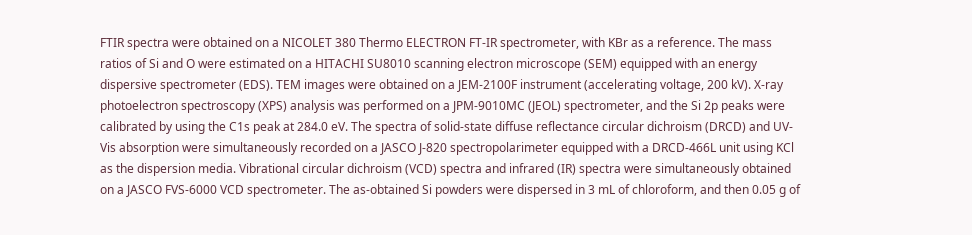FTIR spectra were obtained on a NICOLET 380 Thermo ELECTRON FT-IR spectrometer, with KBr as a reference. The mass ratios of Si and O were estimated on a HITACHI SU8010 scanning electron microscope (SEM) equipped with an energy dispersive spectrometer (EDS). TEM images were obtained on a JEM-2100F instrument (accelerating voltage, 200 kV). X-ray photoelectron spectroscopy (XPS) analysis was performed on a JPM-9010MC (JEOL) spectrometer, and the Si 2p peaks were calibrated by using the C1s peak at 284.0 eV. The spectra of solid-state diffuse reflectance circular dichroism (DRCD) and UV-Vis absorption were simultaneously recorded on a JASCO J-820 spectropolarimeter equipped with a DRCD-466L unit using KCl as the dispersion media. Vibrational circular dichroism (VCD) spectra and infrared (IR) spectra were simultaneously obtained on a JASCO FVS-6000 VCD spectrometer. The as-obtained Si powders were dispersed in 3 mL of chloroform, and then 0.05 g of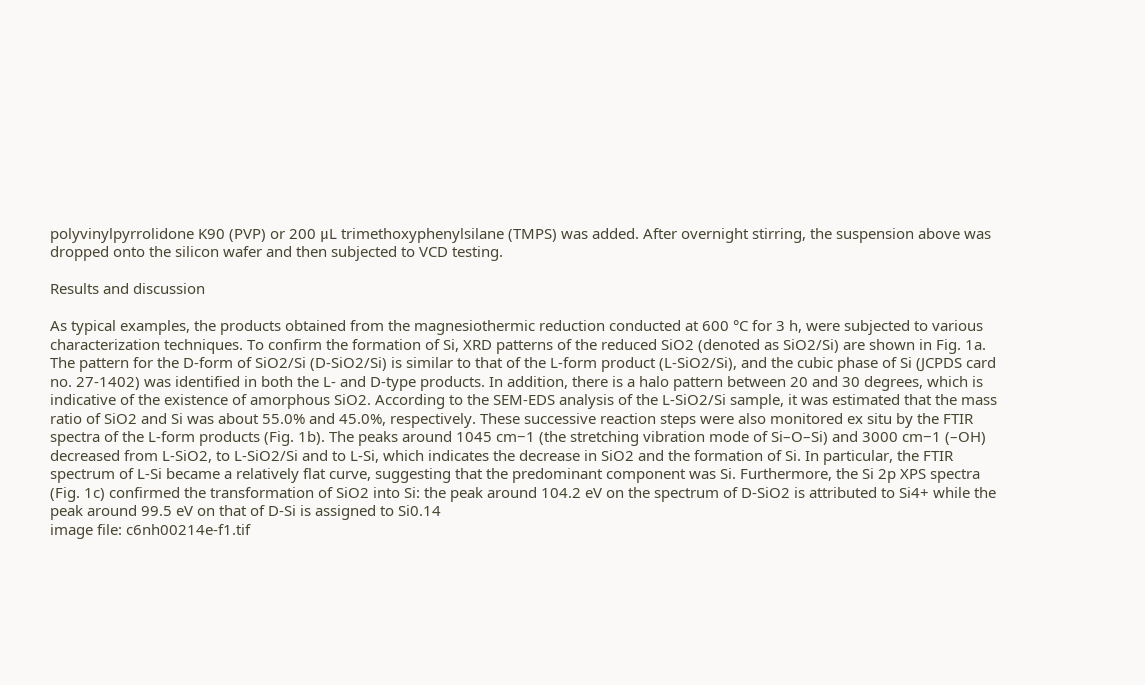polyvinylpyrrolidone K90 (PVP) or 200 μL trimethoxyphenylsilane (TMPS) was added. After overnight stirring, the suspension above was dropped onto the silicon wafer and then subjected to VCD testing.

Results and discussion

As typical examples, the products obtained from the magnesiothermic reduction conducted at 600 °C for 3 h, were subjected to various characterization techniques. To confirm the formation of Si, XRD patterns of the reduced SiO2 (denoted as SiO2/Si) are shown in Fig. 1a. The pattern for the D-form of SiO2/Si (D-SiO2/Si) is similar to that of the L-form product (L-SiO2/Si), and the cubic phase of Si (JCPDS card no. 27-1402) was identified in both the L- and D-type products. In addition, there is a halo pattern between 20 and 30 degrees, which is indicative of the existence of amorphous SiO2. According to the SEM-EDS analysis of the L-SiO2/Si sample, it was estimated that the mass ratio of SiO2 and Si was about 55.0% and 45.0%, respectively. These successive reaction steps were also monitored ex situ by the FTIR spectra of the L-form products (Fig. 1b). The peaks around 1045 cm−1 (the stretching vibration mode of Si–O–Si) and 3000 cm−1 (–OH) decreased from L-SiO2, to L-SiO2/Si and to L-Si, which indicates the decrease in SiO2 and the formation of Si. In particular, the FTIR spectrum of L-Si became a relatively flat curve, suggesting that the predominant component was Si. Furthermore, the Si 2p XPS spectra (Fig. 1c) confirmed the transformation of SiO2 into Si: the peak around 104.2 eV on the spectrum of D-SiO2 is attributed to Si4+ while the peak around 99.5 eV on that of D-Si is assigned to Si0.14
image file: c6nh00214e-f1.tif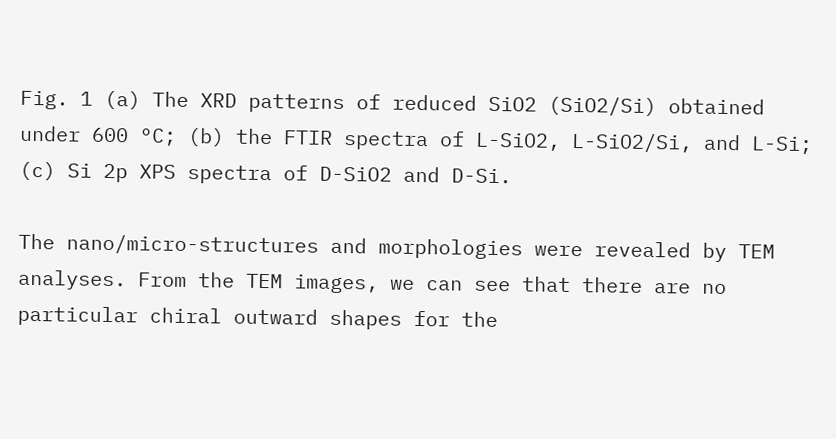Fig. 1 (a) The XRD patterns of reduced SiO2 (SiO2/Si) obtained under 600 °C; (b) the FTIR spectra of L-SiO2, L-SiO2/Si, and L-Si; (c) Si 2p XPS spectra of D-SiO2 and D-Si.

The nano/micro-structures and morphologies were revealed by TEM analyses. From the TEM images, we can see that there are no particular chiral outward shapes for the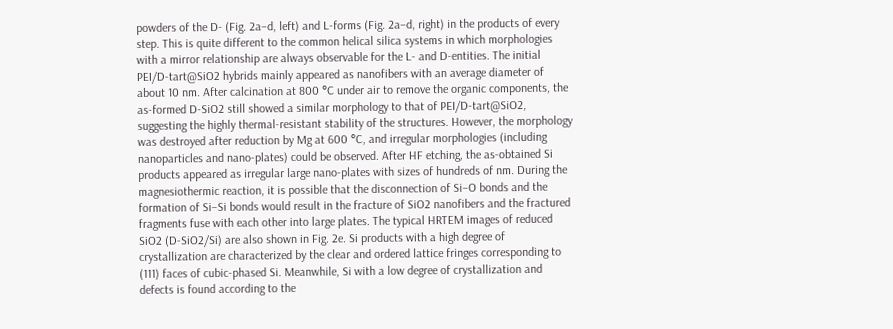powders of the D- (Fig. 2a–d, left) and L-forms (Fig. 2a–d, right) in the products of every step. This is quite different to the common helical silica systems in which morphologies with a mirror relationship are always observable for the L- and D-entities. The initial PEI/D-tart@SiO2 hybrids mainly appeared as nanofibers with an average diameter of about 10 nm. After calcination at 800 °C under air to remove the organic components, the as-formed D-SiO2 still showed a similar morphology to that of PEI/D-tart@SiO2, suggesting the highly thermal-resistant stability of the structures. However, the morphology was destroyed after reduction by Mg at 600 °C, and irregular morphologies (including nanoparticles and nano-plates) could be observed. After HF etching, the as-obtained Si products appeared as irregular large nano-plates with sizes of hundreds of nm. During the magnesiothermic reaction, it is possible that the disconnection of Si–O bonds and the formation of Si–Si bonds would result in the fracture of SiO2 nanofibers and the fractured fragments fuse with each other into large plates. The typical HRTEM images of reduced SiO2 (D-SiO2/Si) are also shown in Fig. 2e. Si products with a high degree of crystallization are characterized by the clear and ordered lattice fringes corresponding to (111) faces of cubic-phased Si. Meanwhile, Si with a low degree of crystallization and defects is found according to the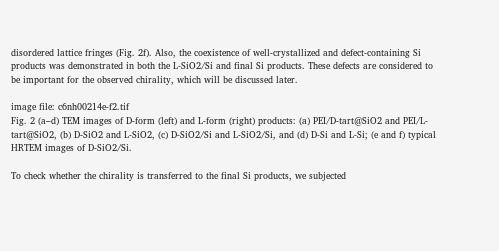disordered lattice fringes (Fig. 2f). Also, the coexistence of well-crystallized and defect-containing Si products was demonstrated in both the L-SiO2/Si and final Si products. These defects are considered to be important for the observed chirality, which will be discussed later.

image file: c6nh00214e-f2.tif
Fig. 2 (a–d) TEM images of D-form (left) and L-form (right) products: (a) PEI/D-tart@SiO2 and PEI/L-tart@SiO2, (b) D-SiO2 and L-SiO2, (c) D-SiO2/Si and L-SiO2/Si, and (d) D-Si and L-Si; (e and f) typical HRTEM images of D-SiO2/Si.

To check whether the chirality is transferred to the final Si products, we subjected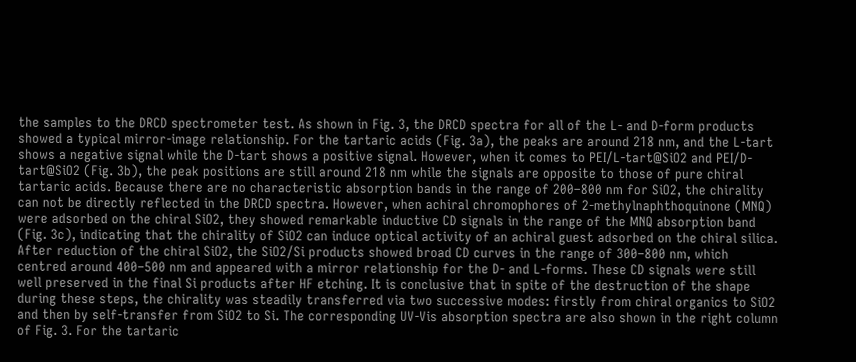the samples to the DRCD spectrometer test. As shown in Fig. 3, the DRCD spectra for all of the L- and D-form products showed a typical mirror-image relationship. For the tartaric acids (Fig. 3a), the peaks are around 218 nm, and the L-tart shows a negative signal while the D-tart shows a positive signal. However, when it comes to PEI/L-tart@SiO2 and PEI/D-tart@SiO2 (Fig. 3b), the peak positions are still around 218 nm while the signals are opposite to those of pure chiral tartaric acids. Because there are no characteristic absorption bands in the range of 200–800 nm for SiO2, the chirality can not be directly reflected in the DRCD spectra. However, when achiral chromophores of 2-methylnaphthoquinone (MNQ) were adsorbed on the chiral SiO2, they showed remarkable inductive CD signals in the range of the MNQ absorption band (Fig. 3c), indicating that the chirality of SiO2 can induce optical activity of an achiral guest adsorbed on the chiral silica. After reduction of the chiral SiO2, the SiO2/Si products showed broad CD curves in the range of 300–800 nm, which centred around 400–500 nm and appeared with a mirror relationship for the D- and L-forms. These CD signals were still well preserved in the final Si products after HF etching. It is conclusive that in spite of the destruction of the shape during these steps, the chirality was steadily transferred via two successive modes: firstly from chiral organics to SiO2 and then by self-transfer from SiO2 to Si. The corresponding UV-Vis absorption spectra are also shown in the right column of Fig. 3. For the tartaric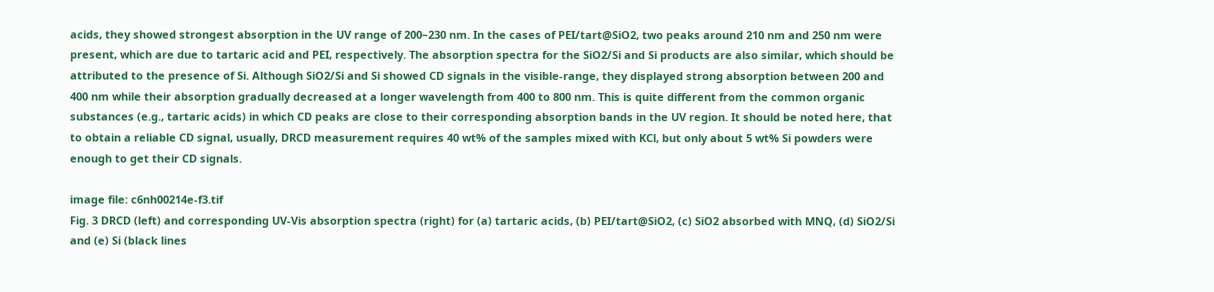acids, they showed strongest absorption in the UV range of 200–230 nm. In the cases of PEI/tart@SiO2, two peaks around 210 nm and 250 nm were present, which are due to tartaric acid and PEI, respectively. The absorption spectra for the SiO2/Si and Si products are also similar, which should be attributed to the presence of Si. Although SiO2/Si and Si showed CD signals in the visible-range, they displayed strong absorption between 200 and 400 nm while their absorption gradually decreased at a longer wavelength from 400 to 800 nm. This is quite different from the common organic substances (e.g., tartaric acids) in which CD peaks are close to their corresponding absorption bands in the UV region. It should be noted here, that to obtain a reliable CD signal, usually, DRCD measurement requires 40 wt% of the samples mixed with KCl, but only about 5 wt% Si powders were enough to get their CD signals.

image file: c6nh00214e-f3.tif
Fig. 3 DRCD (left) and corresponding UV-Vis absorption spectra (right) for (a) tartaric acids, (b) PEI/tart@SiO2, (c) SiO2 absorbed with MNQ, (d) SiO2/Si and (e) Si (black lines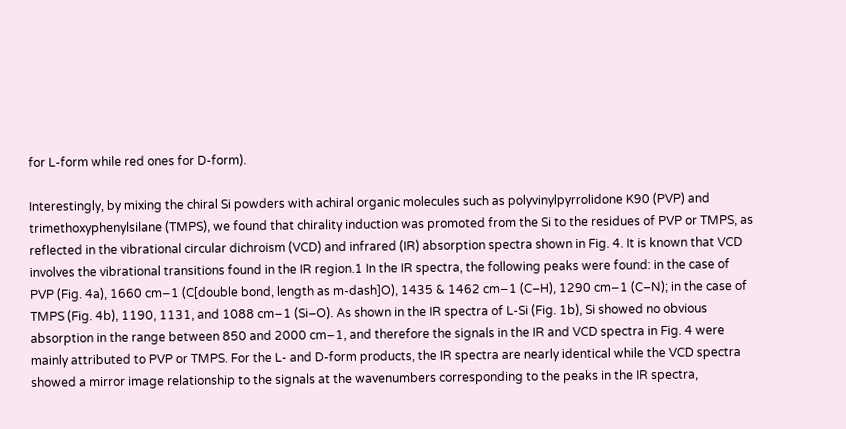for L-form while red ones for D-form).

Interestingly, by mixing the chiral Si powders with achiral organic molecules such as polyvinylpyrrolidone K90 (PVP) and trimethoxyphenylsilane (TMPS), we found that chirality induction was promoted from the Si to the residues of PVP or TMPS, as reflected in the vibrational circular dichroism (VCD) and infrared (IR) absorption spectra shown in Fig. 4. It is known that VCD involves the vibrational transitions found in the IR region.1 In the IR spectra, the following peaks were found: in the case of PVP (Fig. 4a), 1660 cm−1 (C[double bond, length as m-dash]O), 1435 & 1462 cm−1 (C–H), 1290 cm−1 (C–N); in the case of TMPS (Fig. 4b), 1190, 1131, and 1088 cm−1 (Si–O). As shown in the IR spectra of L-Si (Fig. 1b), Si showed no obvious absorption in the range between 850 and 2000 cm−1, and therefore the signals in the IR and VCD spectra in Fig. 4 were mainly attributed to PVP or TMPS. For the L- and D-form products, the IR spectra are nearly identical while the VCD spectra showed a mirror image relationship to the signals at the wavenumbers corresponding to the peaks in the IR spectra,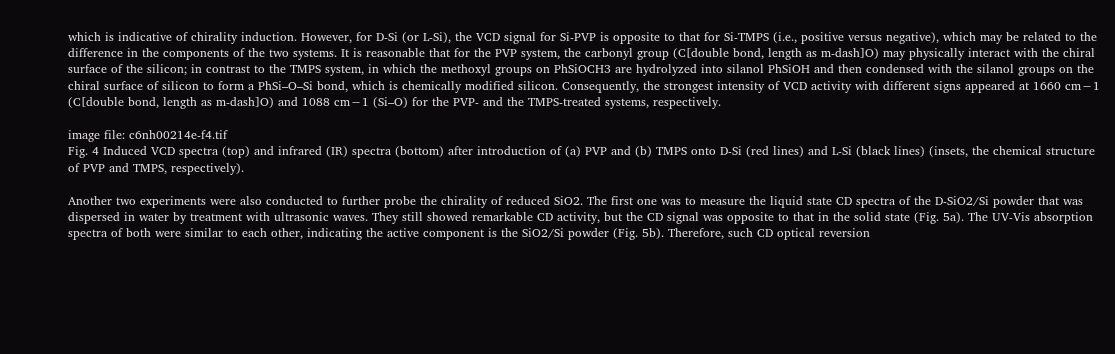which is indicative of chirality induction. However, for D-Si (or L-Si), the VCD signal for Si-PVP is opposite to that for Si-TMPS (i.e., positive versus negative), which may be related to the difference in the components of the two systems. It is reasonable that for the PVP system, the carbonyl group (C[double bond, length as m-dash]O) may physically interact with the chiral surface of the silicon; in contrast to the TMPS system, in which the methoxyl groups on PhSiOCH3 are hydrolyzed into silanol PhSiOH and then condensed with the silanol groups on the chiral surface of silicon to form a PhSi–O–Si bond, which is chemically modified silicon. Consequently, the strongest intensity of VCD activity with different signs appeared at 1660 cm−1 (C[double bond, length as m-dash]O) and 1088 cm−1 (Si–O) for the PVP- and the TMPS-treated systems, respectively.

image file: c6nh00214e-f4.tif
Fig. 4 Induced VCD spectra (top) and infrared (IR) spectra (bottom) after introduction of (a) PVP and (b) TMPS onto D-Si (red lines) and L-Si (black lines) (insets, the chemical structure of PVP and TMPS, respectively).

Another two experiments were also conducted to further probe the chirality of reduced SiO2. The first one was to measure the liquid state CD spectra of the D-SiO2/Si powder that was dispersed in water by treatment with ultrasonic waves. They still showed remarkable CD activity, but the CD signal was opposite to that in the solid state (Fig. 5a). The UV-Vis absorption spectra of both were similar to each other, indicating the active component is the SiO2/Si powder (Fig. 5b). Therefore, such CD optical reversion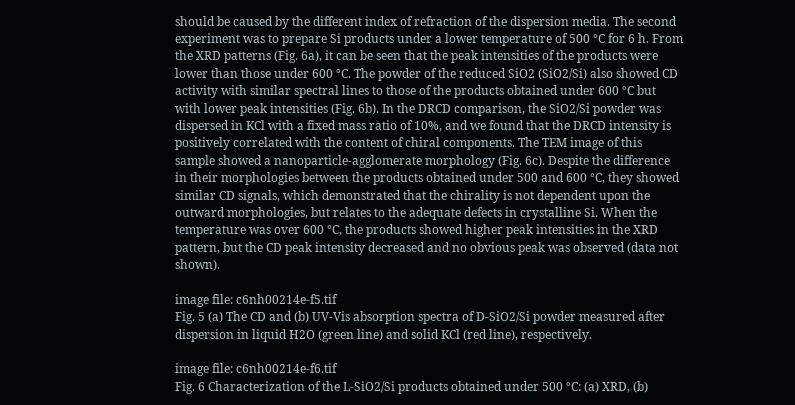should be caused by the different index of refraction of the dispersion media. The second experiment was to prepare Si products under a lower temperature of 500 °C for 6 h. From the XRD patterns (Fig. 6a), it can be seen that the peak intensities of the products were lower than those under 600 °C. The powder of the reduced SiO2 (SiO2/Si) also showed CD activity with similar spectral lines to those of the products obtained under 600 °C but with lower peak intensities (Fig. 6b). In the DRCD comparison, the SiO2/Si powder was dispersed in KCl with a fixed mass ratio of 10%, and we found that the DRCD intensity is positively correlated with the content of chiral components. The TEM image of this sample showed a nanoparticle-agglomerate morphology (Fig. 6c). Despite the difference in their morphologies between the products obtained under 500 and 600 °C, they showed similar CD signals, which demonstrated that the chirality is not dependent upon the outward morphologies, but relates to the adequate defects in crystalline Si. When the temperature was over 600 °C, the products showed higher peak intensities in the XRD pattern, but the CD peak intensity decreased and no obvious peak was observed (data not shown).

image file: c6nh00214e-f5.tif
Fig. 5 (a) The CD and (b) UV-Vis absorption spectra of D-SiO2/Si powder measured after dispersion in liquid H2O (green line) and solid KCl (red line), respectively.

image file: c6nh00214e-f6.tif
Fig. 6 Characterization of the L-SiO2/Si products obtained under 500 °C: (a) XRD, (b)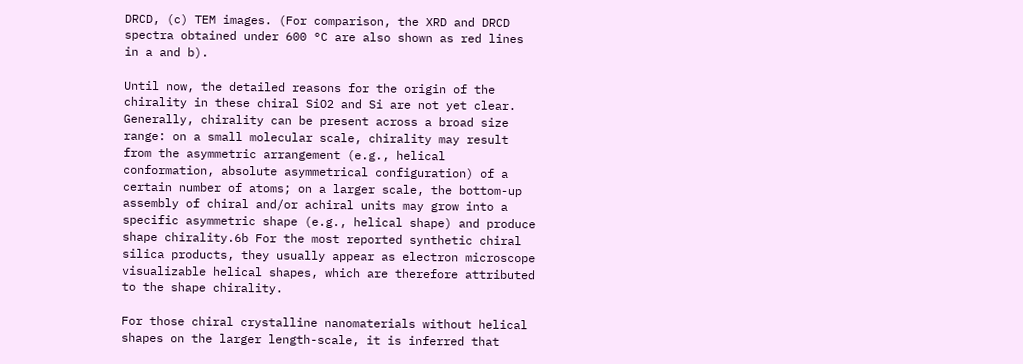DRCD, (c) TEM images. (For comparison, the XRD and DRCD spectra obtained under 600 °C are also shown as red lines in a and b).

Until now, the detailed reasons for the origin of the chirality in these chiral SiO2 and Si are not yet clear. Generally, chirality can be present across a broad size range: on a small molecular scale, chirality may result from the asymmetric arrangement (e.g., helical conformation, absolute asymmetrical configuration) of a certain number of atoms; on a larger scale, the bottom-up assembly of chiral and/or achiral units may grow into a specific asymmetric shape (e.g., helical shape) and produce shape chirality.6b For the most reported synthetic chiral silica products, they usually appear as electron microscope visualizable helical shapes, which are therefore attributed to the shape chirality.

For those chiral crystalline nanomaterials without helical shapes on the larger length-scale, it is inferred that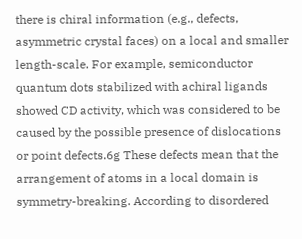there is chiral information (e.g., defects, asymmetric crystal faces) on a local and smaller length-scale. For example, semiconductor quantum dots stabilized with achiral ligands showed CD activity, which was considered to be caused by the possible presence of dislocations or point defects.6g These defects mean that the arrangement of atoms in a local domain is symmetry-breaking. According to disordered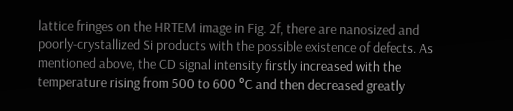lattice fringes on the HRTEM image in Fig. 2f, there are nanosized and poorly-crystallized Si products with the possible existence of defects. As mentioned above, the CD signal intensity firstly increased with the temperature rising from 500 to 600 °C and then decreased greatly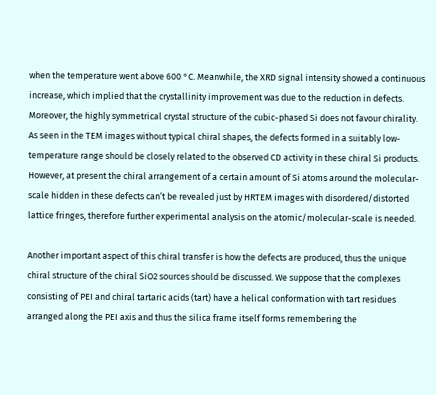when the temperature went above 600 °C. Meanwhile, the XRD signal intensity showed a continuous increase, which implied that the crystallinity improvement was due to the reduction in defects. Moreover, the highly symmetrical crystal structure of the cubic-phased Si does not favour chirality. As seen in the TEM images without typical chiral shapes, the defects formed in a suitably low-temperature range should be closely related to the observed CD activity in these chiral Si products. However, at present the chiral arrangement of a certain amount of Si atoms around the molecular-scale hidden in these defects can’t be revealed just by HRTEM images with disordered/distorted lattice fringes, therefore further experimental analysis on the atomic/molecular-scale is needed.

Another important aspect of this chiral transfer is how the defects are produced, thus the unique chiral structure of the chiral SiO2 sources should be discussed. We suppose that the complexes consisting of PEI and chiral tartaric acids (tart) have a helical conformation with tart residues arranged along the PEI axis and thus the silica frame itself forms remembering the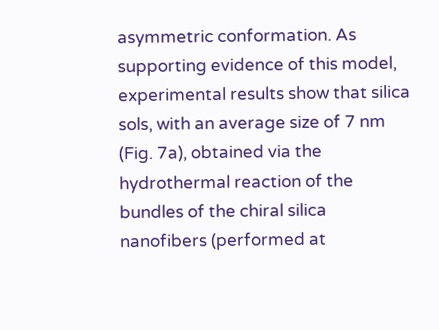asymmetric conformation. As supporting evidence of this model, experimental results show that silica sols, with an average size of 7 nm (Fig. 7a), obtained via the hydrothermal reaction of the bundles of the chiral silica nanofibers (performed at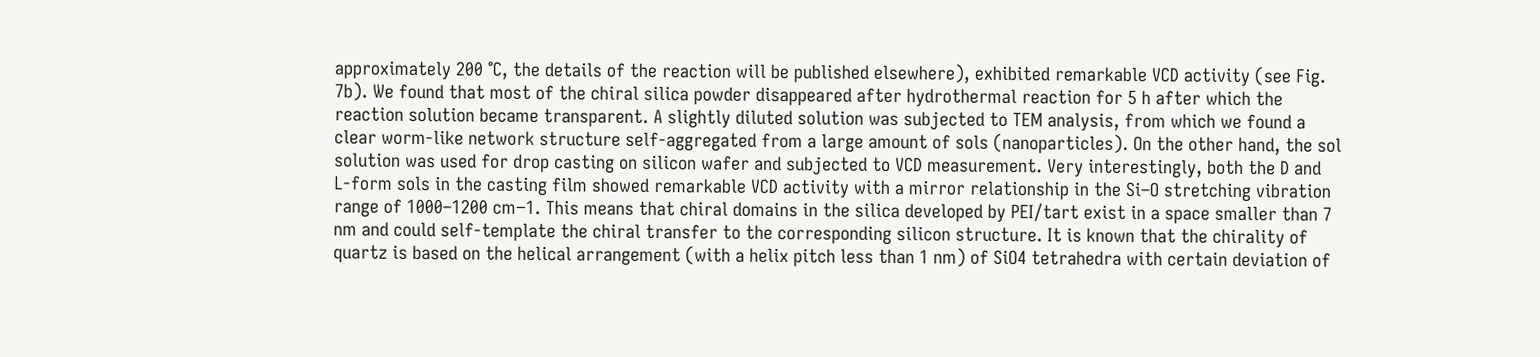approximately 200 °C, the details of the reaction will be published elsewhere), exhibited remarkable VCD activity (see Fig. 7b). We found that most of the chiral silica powder disappeared after hydrothermal reaction for 5 h after which the reaction solution became transparent. A slightly diluted solution was subjected to TEM analysis, from which we found a clear worm-like network structure self-aggregated from a large amount of sols (nanoparticles). On the other hand, the sol solution was used for drop casting on silicon wafer and subjected to VCD measurement. Very interestingly, both the D and L-form sols in the casting film showed remarkable VCD activity with a mirror relationship in the Si–O stretching vibration range of 1000–1200 cm−1. This means that chiral domains in the silica developed by PEI/tart exist in a space smaller than 7 nm and could self-template the chiral transfer to the corresponding silicon structure. It is known that the chirality of quartz is based on the helical arrangement (with a helix pitch less than 1 nm) of SiO4 tetrahedra with certain deviation of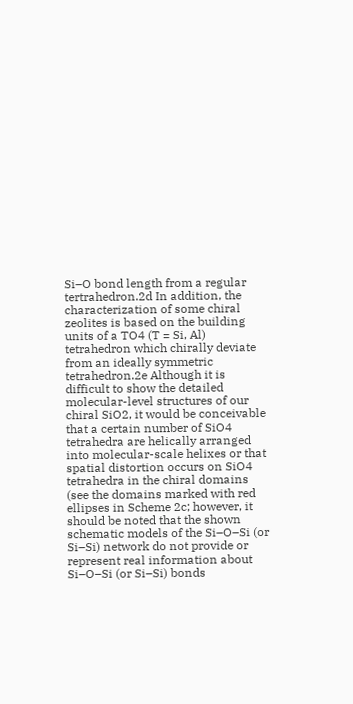Si–O bond length from a regular tertrahedron.2d In addition, the characterization of some chiral zeolites is based on the building units of a TO4 (T = Si, Al) tetrahedron which chirally deviate from an ideally symmetric tetrahedron.2e Although it is difficult to show the detailed molecular-level structures of our chiral SiO2, it would be conceivable that a certain number of SiO4 tetrahedra are helically arranged into molecular-scale helixes or that spatial distortion occurs on SiO4 tetrahedra in the chiral domains (see the domains marked with red ellipses in Scheme 2c; however, it should be noted that the shown schematic models of the Si–O–Si (or Si–Si) network do not provide or represent real information about Si–O–Si (or Si–Si) bonds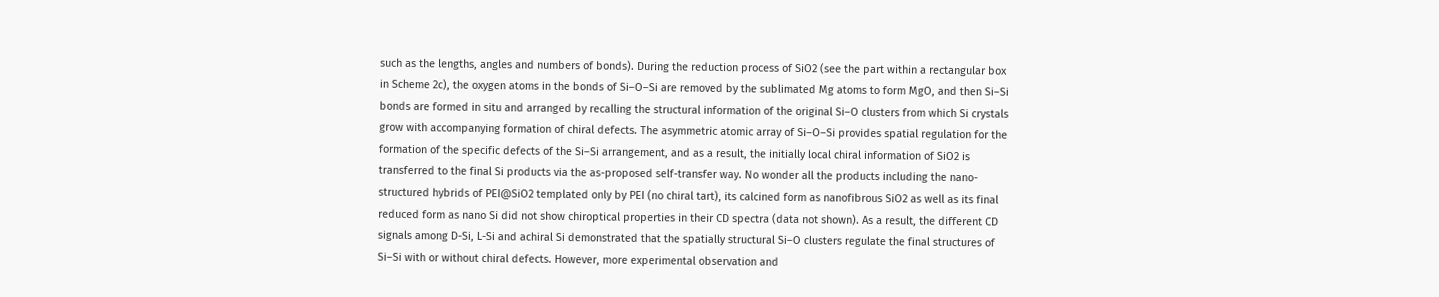such as the lengths, angles and numbers of bonds). During the reduction process of SiO2 (see the part within a rectangular box in Scheme 2c), the oxygen atoms in the bonds of Si–O–Si are removed by the sublimated Mg atoms to form MgO, and then Si–Si bonds are formed in situ and arranged by recalling the structural information of the original Si–O clusters from which Si crystals grow with accompanying formation of chiral defects. The asymmetric atomic array of Si–O–Si provides spatial regulation for the formation of the specific defects of the Si–Si arrangement, and as a result, the initially local chiral information of SiO2 is transferred to the final Si products via the as-proposed self-transfer way. No wonder all the products including the nano-structured hybrids of PEI@SiO2 templated only by PEI (no chiral tart), its calcined form as nanofibrous SiO2 as well as its final reduced form as nano Si did not show chiroptical properties in their CD spectra (data not shown). As a result, the different CD signals among D-Si, L-Si and achiral Si demonstrated that the spatially structural Si–O clusters regulate the final structures of Si–Si with or without chiral defects. However, more experimental observation and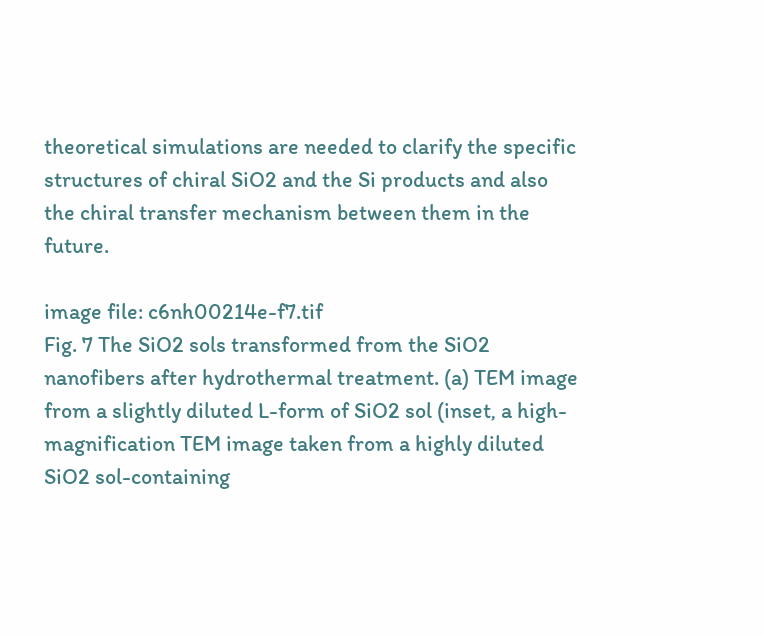theoretical simulations are needed to clarify the specific structures of chiral SiO2 and the Si products and also the chiral transfer mechanism between them in the future.

image file: c6nh00214e-f7.tif
Fig. 7 The SiO2 sols transformed from the SiO2 nanofibers after hydrothermal treatment. (a) TEM image from a slightly diluted L-form of SiO2 sol (inset, a high-magnification TEM image taken from a highly diluted SiO2 sol-containing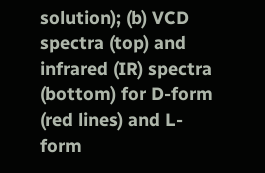solution); (b) VCD spectra (top) and infrared (IR) spectra (bottom) for D-form (red lines) and L-form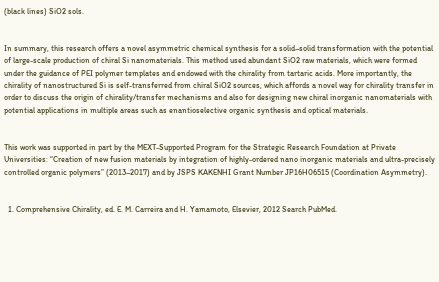(black lines) SiO2 sols.


In summary, this research offers a novel asymmetric chemical synthesis for a solid–solid transformation with the potential of large-scale production of chiral Si nanomaterials. This method used abundant SiO2 raw materials, which were formed under the guidance of PEI polymer templates and endowed with the chirality from tartaric acids. More importantly, the chirality of nanostructured Si is self-transferred from chiral SiO2 sources, which affords a novel way for chirality transfer in order to discuss the origin of chirality/transfer mechanisms and also for designing new chiral inorganic nanomaterials with potential applications in multiple areas such as enantioselective organic synthesis and optical materials.


This work was supported in part by the MEXT-Supported Program for the Strategic Research Foundation at Private Universities: “Creation of new fusion materials by integration of highly-ordered nano inorganic materials and ultra-precisely controlled organic polymers” (2013–2017) and by JSPS KAKENHI Grant Number JP16H06515 (Coordination Asymmetry).


  1. Comprehensive Chirality, ed. E. M. Carreira and H. Yamamoto, Elsevier, 2012 Search PubMed.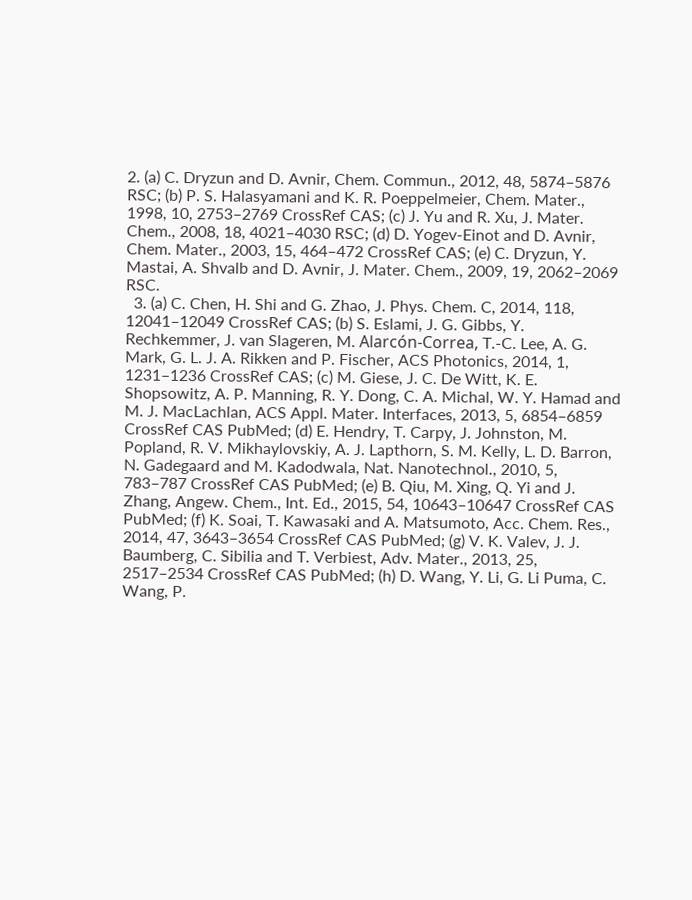2. (a) C. Dryzun and D. Avnir, Chem. Commun., 2012, 48, 5874–5876 RSC; (b) P. S. Halasyamani and K. R. Poeppelmeier, Chem. Mater., 1998, 10, 2753–2769 CrossRef CAS; (c) J. Yu and R. Xu, J. Mater. Chem., 2008, 18, 4021–4030 RSC; (d) D. Yogev-Einot and D. Avnir, Chem. Mater., 2003, 15, 464–472 CrossRef CAS; (e) C. Dryzun, Y. Mastai, A. Shvalb and D. Avnir, J. Mater. Chem., 2009, 19, 2062–2069 RSC.
  3. (a) C. Chen, H. Shi and G. Zhao, J. Phys. Chem. C, 2014, 118, 12041–12049 CrossRef CAS; (b) S. Eslami, J. G. Gibbs, Y. Rechkemmer, J. van Slageren, M. Alarcón-Correa, T.-C. Lee, A. G. Mark, G. L. J. A. Rikken and P. Fischer, ACS Photonics, 2014, 1, 1231–1236 CrossRef CAS; (c) M. Giese, J. C. De Witt, K. E. Shopsowitz, A. P. Manning, R. Y. Dong, C. A. Michal, W. Y. Hamad and M. J. MacLachlan, ACS Appl. Mater. Interfaces, 2013, 5, 6854–6859 CrossRef CAS PubMed; (d) E. Hendry, T. Carpy, J. Johnston, M. Popland, R. V. Mikhaylovskiy, A. J. Lapthorn, S. M. Kelly, L. D. Barron, N. Gadegaard and M. Kadodwala, Nat. Nanotechnol., 2010, 5, 783–787 CrossRef CAS PubMed; (e) B. Qiu, M. Xing, Q. Yi and J. Zhang, Angew. Chem., Int. Ed., 2015, 54, 10643–10647 CrossRef CAS PubMed; (f) K. Soai, T. Kawasaki and A. Matsumoto, Acc. Chem. Res., 2014, 47, 3643–3654 CrossRef CAS PubMed; (g) V. K. Valev, J. J. Baumberg, C. Sibilia and T. Verbiest, Adv. Mater., 2013, 25, 2517–2534 CrossRef CAS PubMed; (h) D. Wang, Y. Li, G. Li Puma, C. Wang, P.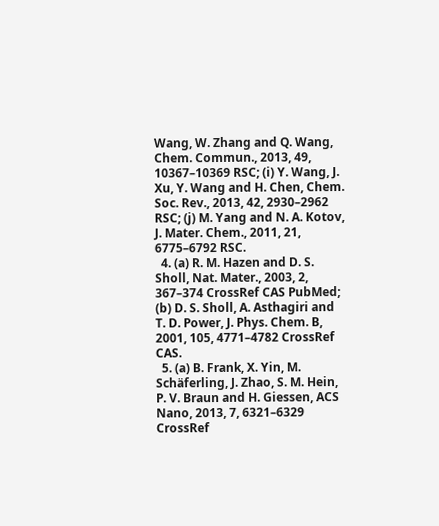Wang, W. Zhang and Q. Wang, Chem. Commun., 2013, 49, 10367–10369 RSC; (i) Y. Wang, J. Xu, Y. Wang and H. Chen, Chem. Soc. Rev., 2013, 42, 2930–2962 RSC; (j) M. Yang and N. A. Kotov, J. Mater. Chem., 2011, 21, 6775–6792 RSC.
  4. (a) R. M. Hazen and D. S. Sholl, Nat. Mater., 2003, 2, 367–374 CrossRef CAS PubMed; (b) D. S. Sholl, A. Asthagiri and T. D. Power, J. Phys. Chem. B, 2001, 105, 4771–4782 CrossRef CAS.
  5. (a) B. Frank, X. Yin, M. Schäferling, J. Zhao, S. M. Hein, P. V. Braun and H. Giessen, ACS Nano, 2013, 7, 6321–6329 CrossRef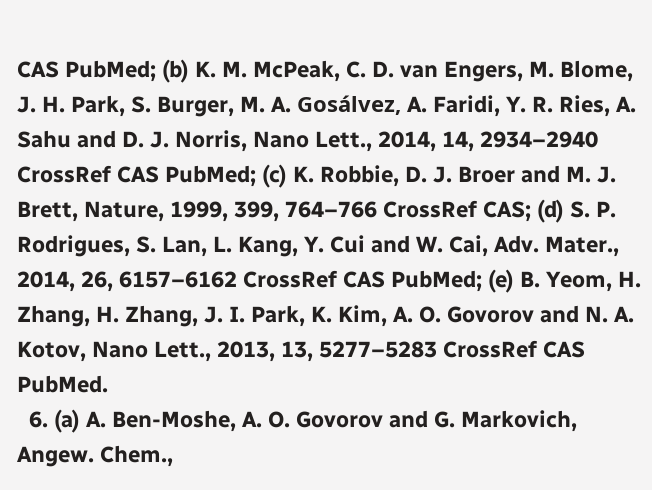CAS PubMed; (b) K. M. McPeak, C. D. van Engers, M. Blome, J. H. Park, S. Burger, M. A. Gosálvez, A. Faridi, Y. R. Ries, A. Sahu and D. J. Norris, Nano Lett., 2014, 14, 2934–2940 CrossRef CAS PubMed; (c) K. Robbie, D. J. Broer and M. J. Brett, Nature, 1999, 399, 764–766 CrossRef CAS; (d) S. P. Rodrigues, S. Lan, L. Kang, Y. Cui and W. Cai, Adv. Mater., 2014, 26, 6157–6162 CrossRef CAS PubMed; (e) B. Yeom, H. Zhang, H. Zhang, J. I. Park, K. Kim, A. O. Govorov and N. A. Kotov, Nano Lett., 2013, 13, 5277–5283 CrossRef CAS PubMed.
  6. (a) A. Ben-Moshe, A. O. Govorov and G. Markovich, Angew. Chem.,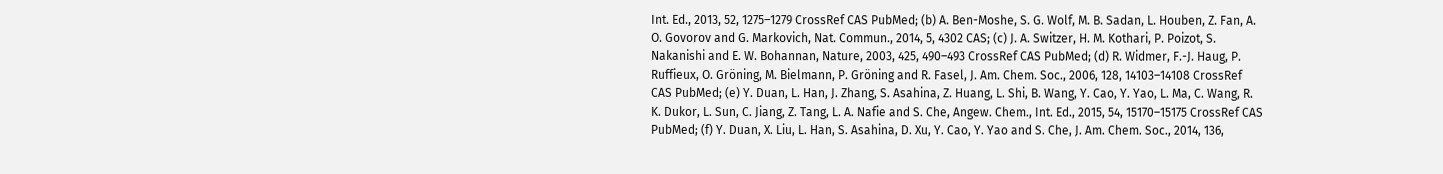Int. Ed., 2013, 52, 1275–1279 CrossRef CAS PubMed; (b) A. Ben-Moshe, S. G. Wolf, M. B. Sadan, L. Houben, Z. Fan, A. O. Govorov and G. Markovich, Nat. Commun., 2014, 5, 4302 CAS; (c) J. A. Switzer, H. M. Kothari, P. Poizot, S. Nakanishi and E. W. Bohannan, Nature, 2003, 425, 490–493 CrossRef CAS PubMed; (d) R. Widmer, F.-J. Haug, P. Ruffieux, O. Gröning, M. Bielmann, P. Gröning and R. Fasel, J. Am. Chem. Soc., 2006, 128, 14103–14108 CrossRef CAS PubMed; (e) Y. Duan, L. Han, J. Zhang, S. Asahina, Z. Huang, L. Shi, B. Wang, Y. Cao, Y. Yao, L. Ma, C. Wang, R. K. Dukor, L. Sun, C. Jiang, Z. Tang, L. A. Nafie and S. Che, Angew. Chem., Int. Ed., 2015, 54, 15170–15175 CrossRef CAS PubMed; (f) Y. Duan, X. Liu, L. Han, S. Asahina, D. Xu, Y. Cao, Y. Yao and S. Che, J. Am. Chem. Soc., 2014, 136,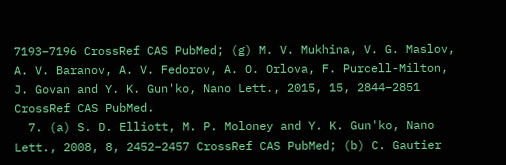7193–7196 CrossRef CAS PubMed; (g) M. V. Mukhina, V. G. Maslov, A. V. Baranov, A. V. Fedorov, A. O. Orlova, F. Purcell-Milton, J. Govan and Y. K. Gun'ko, Nano Lett., 2015, 15, 2844–2851 CrossRef CAS PubMed.
  7. (a) S. D. Elliott, M. P. Moloney and Y. K. Gun'ko, Nano Lett., 2008, 8, 2452–2457 CrossRef CAS PubMed; (b) C. Gautier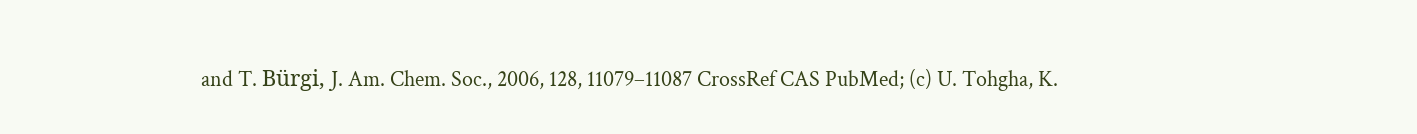and T. Bürgi, J. Am. Chem. Soc., 2006, 128, 11079–11087 CrossRef CAS PubMed; (c) U. Tohgha, K.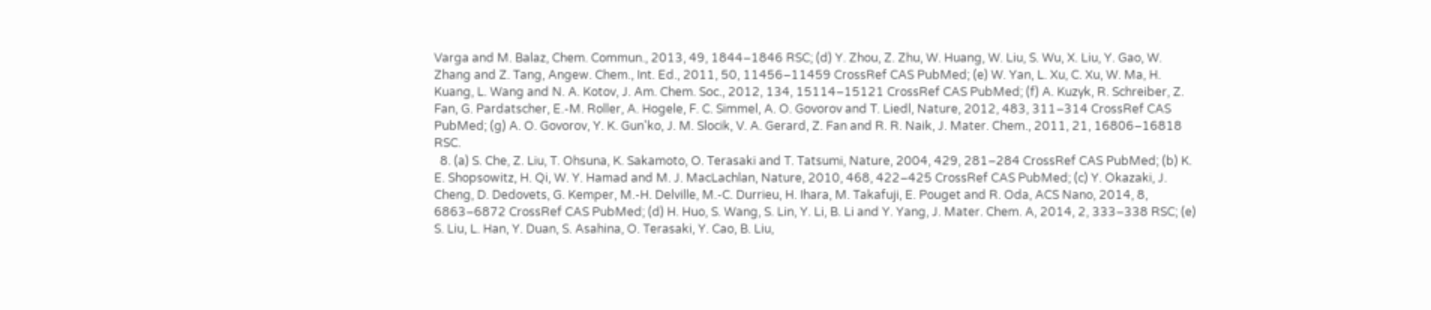Varga and M. Balaz, Chem. Commun., 2013, 49, 1844–1846 RSC; (d) Y. Zhou, Z. Zhu, W. Huang, W. Liu, S. Wu, X. Liu, Y. Gao, W. Zhang and Z. Tang, Angew. Chem., Int. Ed., 2011, 50, 11456–11459 CrossRef CAS PubMed; (e) W. Yan, L. Xu, C. Xu, W. Ma, H. Kuang, L. Wang and N. A. Kotov, J. Am. Chem. Soc., 2012, 134, 15114–15121 CrossRef CAS PubMed; (f) A. Kuzyk, R. Schreiber, Z. Fan, G. Pardatscher, E.-M. Roller, A. Hogele, F. C. Simmel, A. O. Govorov and T. Liedl, Nature, 2012, 483, 311–314 CrossRef CAS PubMed; (g) A. O. Govorov, Y. K. Gun'ko, J. M. Slocik, V. A. Gerard, Z. Fan and R. R. Naik, J. Mater. Chem., 2011, 21, 16806–16818 RSC.
  8. (a) S. Che, Z. Liu, T. Ohsuna, K. Sakamoto, O. Terasaki and T. Tatsumi, Nature, 2004, 429, 281–284 CrossRef CAS PubMed; (b) K. E. Shopsowitz, H. Qi, W. Y. Hamad and M. J. MacLachlan, Nature, 2010, 468, 422–425 CrossRef CAS PubMed; (c) Y. Okazaki, J. Cheng, D. Dedovets, G. Kemper, M.-H. Delville, M.-C. Durrieu, H. Ihara, M. Takafuji, E. Pouget and R. Oda, ACS Nano, 2014, 8, 6863–6872 CrossRef CAS PubMed; (d) H. Huo, S. Wang, S. Lin, Y. Li, B. Li and Y. Yang, J. Mater. Chem. A, 2014, 2, 333–338 RSC; (e) S. Liu, L. Han, Y. Duan, S. Asahina, O. Terasaki, Y. Cao, B. Liu,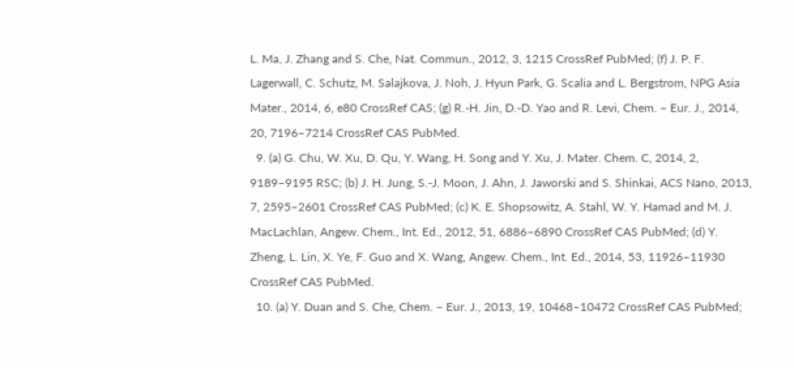L. Ma, J. Zhang and S. Che, Nat. Commun., 2012, 3, 1215 CrossRef PubMed; (f) J. P. F. Lagerwall, C. Schutz, M. Salajkova, J. Noh, J. Hyun Park, G. Scalia and L. Bergstrom, NPG Asia Mater., 2014, 6, e80 CrossRef CAS; (g) R.-H. Jin, D.-D. Yao and R. Levi, Chem. – Eur. J., 2014, 20, 7196–7214 CrossRef CAS PubMed.
  9. (a) G. Chu, W. Xu, D. Qu, Y. Wang, H. Song and Y. Xu, J. Mater. Chem. C, 2014, 2, 9189–9195 RSC; (b) J. H. Jung, S.-J. Moon, J. Ahn, J. Jaworski and S. Shinkai, ACS Nano, 2013, 7, 2595–2601 CrossRef CAS PubMed; (c) K. E. Shopsowitz, A. Stahl, W. Y. Hamad and M. J. MacLachlan, Angew. Chem., Int. Ed., 2012, 51, 6886–6890 CrossRef CAS PubMed; (d) Y. Zheng, L. Lin, X. Ye, F. Guo and X. Wang, Angew. Chem., Int. Ed., 2014, 53, 11926–11930 CrossRef CAS PubMed.
  10. (a) Y. Duan and S. Che, Chem. – Eur. J., 2013, 19, 10468–10472 CrossRef CAS PubMed;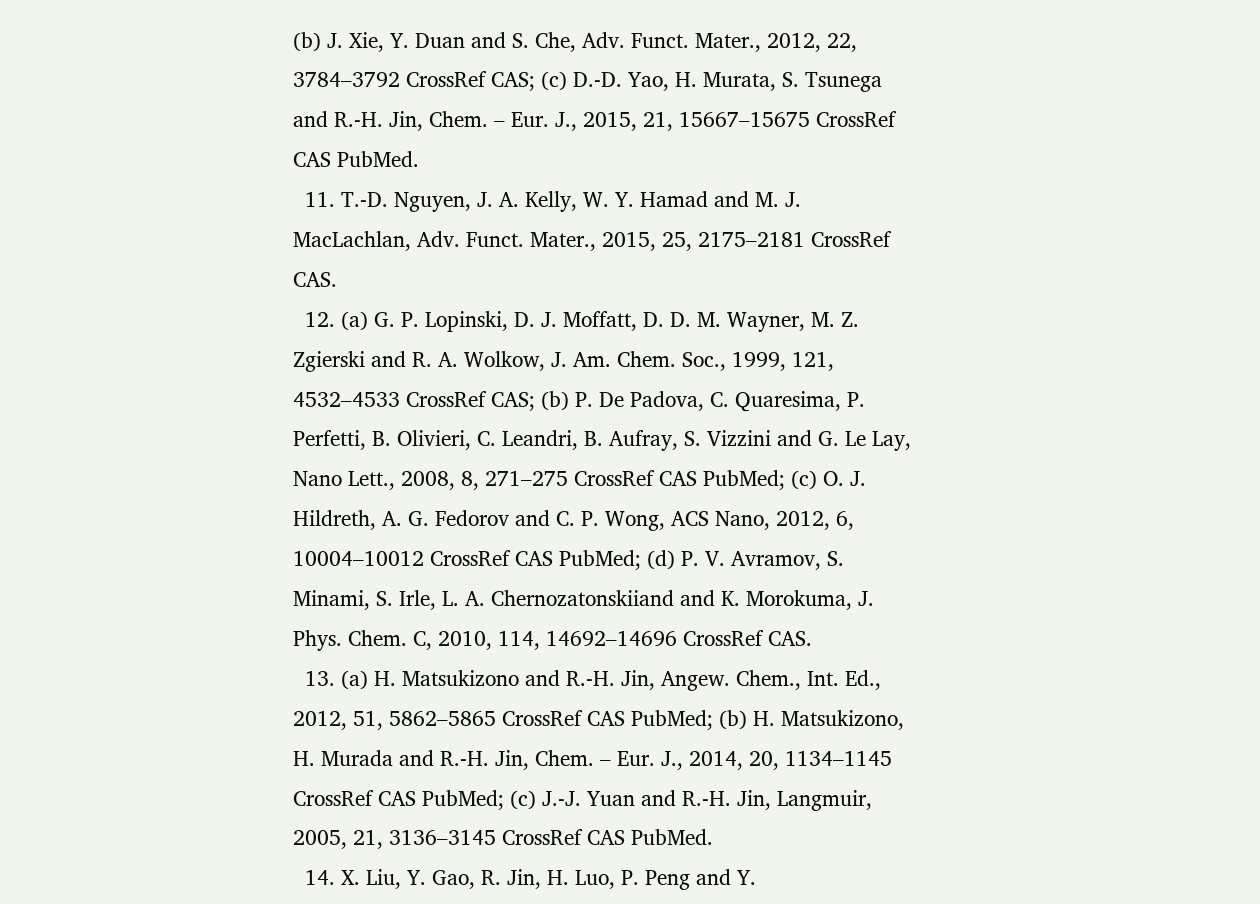(b) J. Xie, Y. Duan and S. Che, Adv. Funct. Mater., 2012, 22, 3784–3792 CrossRef CAS; (c) D.-D. Yao, H. Murata, S. Tsunega and R.-H. Jin, Chem. – Eur. J., 2015, 21, 15667–15675 CrossRef CAS PubMed.
  11. T.-D. Nguyen, J. A. Kelly, W. Y. Hamad and M. J. MacLachlan, Adv. Funct. Mater., 2015, 25, 2175–2181 CrossRef CAS.
  12. (a) G. P. Lopinski, D. J. Moffatt, D. D. M. Wayner, M. Z. Zgierski and R. A. Wolkow, J. Am. Chem. Soc., 1999, 121, 4532–4533 CrossRef CAS; (b) P. De Padova, C. Quaresima, P. Perfetti, B. Olivieri, C. Leandri, B. Aufray, S. Vizzini and G. Le Lay, Nano Lett., 2008, 8, 271–275 CrossRef CAS PubMed; (c) O. J. Hildreth, A. G. Fedorov and C. P. Wong, ACS Nano, 2012, 6, 10004–10012 CrossRef CAS PubMed; (d) P. V. Avramov, S. Minami, S. Irle, L. A. Chernozatonskiiand and K. Morokuma, J. Phys. Chem. C, 2010, 114, 14692–14696 CrossRef CAS.
  13. (a) H. Matsukizono and R.-H. Jin, Angew. Chem., Int. Ed., 2012, 51, 5862–5865 CrossRef CAS PubMed; (b) H. Matsukizono, H. Murada and R.-H. Jin, Chem. – Eur. J., 2014, 20, 1134–1145 CrossRef CAS PubMed; (c) J.-J. Yuan and R.-H. Jin, Langmuir, 2005, 21, 3136–3145 CrossRef CAS PubMed.
  14. X. Liu, Y. Gao, R. Jin, H. Luo, P. Peng and Y.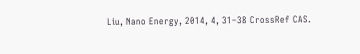Liu, Nano Energy, 2014, 4, 31–38 CrossRef CAS.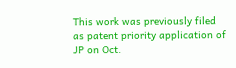This work was previously filed as patent priority application of JP on Oct.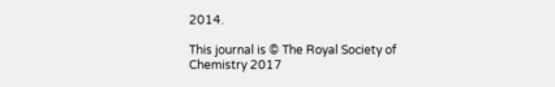2014.

This journal is © The Royal Society of Chemistry 2017